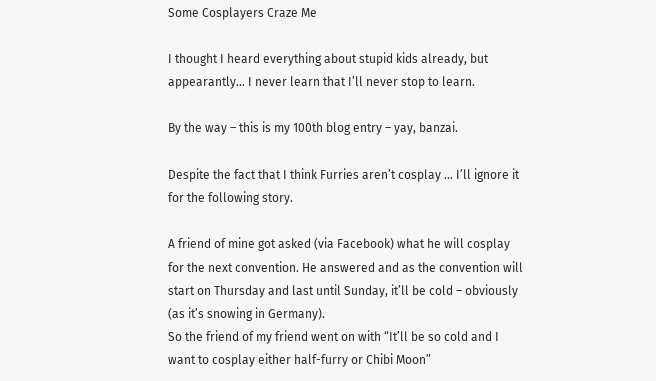Some Cosplayers Craze Me

I thought I heard everything about stupid kids already, but appearantly… I never learn that I’ll never stop to learn.

By the way – this is my 100th blog entry – yay, banzai.

Despite the fact that I think Furries aren’t cosplay … I’ll ignore it for the following story.

A friend of mine got asked (via Facebook) what he will cosplay for the next convention. He answered and as the convention will start on Thursday and last until Sunday, it’ll be cold – obviously (as it’s snowing in Germany).
So the friend of my friend went on with “It’ll be so cold and I want to cosplay either half-furry or Chibi Moon”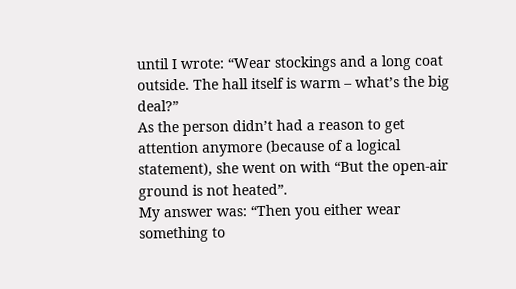until I wrote: “Wear stockings and a long coat outside. The hall itself is warm – what’s the big deal?”
As the person didn’t had a reason to get attention anymore (because of a logical statement), she went on with “But the open-air ground is not heated”.
My answer was: “Then you either wear something to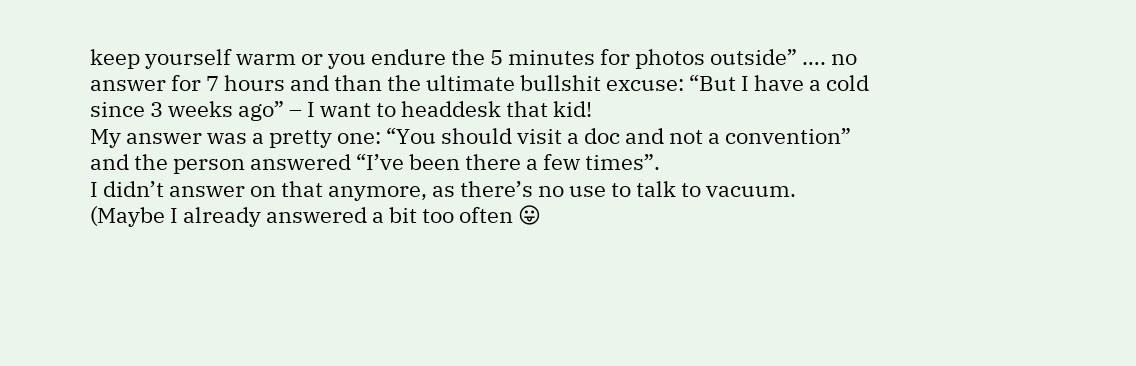keep yourself warm or you endure the 5 minutes for photos outside” …. no answer for 7 hours and than the ultimate bullshit excuse: “But I have a cold since 3 weeks ago” – I want to headdesk that kid!
My answer was a pretty one: “You should visit a doc and not a convention”
and the person answered “I’ve been there a few times”.
I didn’t answer on that anymore, as there’s no use to talk to vacuum.
(Maybe I already answered a bit too often 😛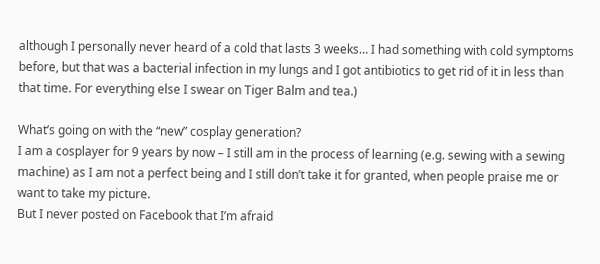although I personally never heard of a cold that lasts 3 weeks… I had something with cold symptoms before, but that was a bacterial infection in my lungs and I got antibiotics to get rid of it in less than that time. For everything else I swear on Tiger Balm and tea.)

What’s going on with the “new” cosplay generation?
I am a cosplayer for 9 years by now – I still am in the process of learning (e.g. sewing with a sewing machine) as I am not a perfect being and I still don’t take it for granted, when people praise me or want to take my picture.
But I never posted on Facebook that I’m afraid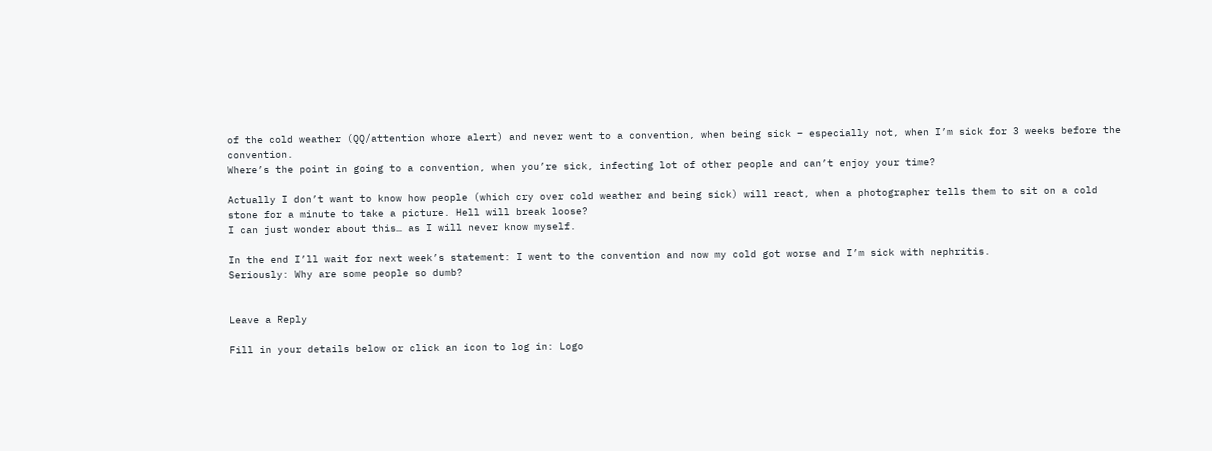of the cold weather (QQ/attention whore alert) and never went to a convention, when being sick – especially not, when I’m sick for 3 weeks before the convention.
Where’s the point in going to a convention, when you’re sick, infecting lot of other people and can’t enjoy your time?

Actually I don’t want to know how people (which cry over cold weather and being sick) will react, when a photographer tells them to sit on a cold stone for a minute to take a picture. Hell will break loose?
I can just wonder about this… as I will never know myself.

In the end I’ll wait for next week’s statement: I went to the convention and now my cold got worse and I’m sick with nephritis.
Seriously: Why are some people so dumb?


Leave a Reply

Fill in your details below or click an icon to log in: Logo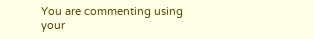You are commenting using your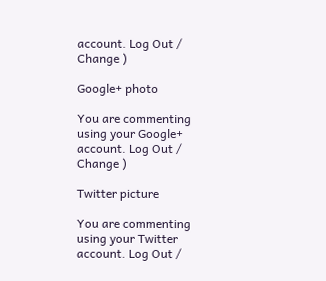account. Log Out /  Change )

Google+ photo

You are commenting using your Google+ account. Log Out /  Change )

Twitter picture

You are commenting using your Twitter account. Log Out /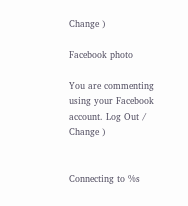Change )

Facebook photo

You are commenting using your Facebook account. Log Out /  Change )


Connecting to %s